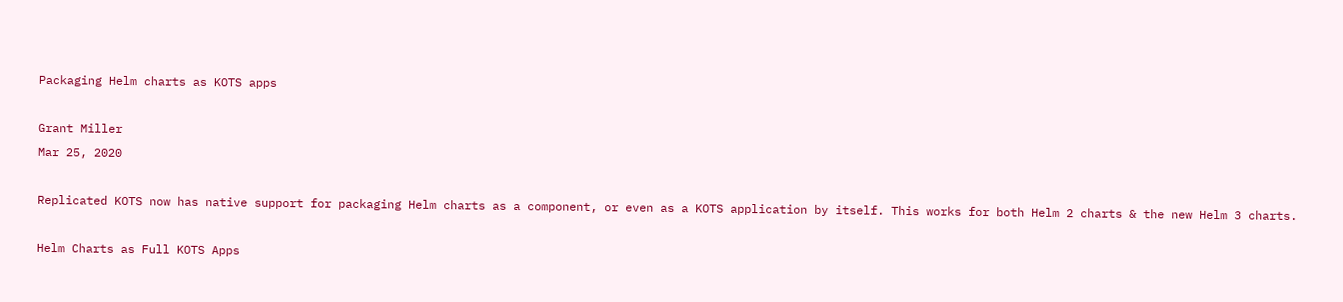Packaging Helm charts as KOTS apps

Grant Miller
Mar 25, 2020

Replicated KOTS now has native support for packaging Helm charts as a component, or even as a KOTS application by itself. This works for both Helm 2 charts & the new Helm 3 charts.

Helm Charts as Full KOTS Apps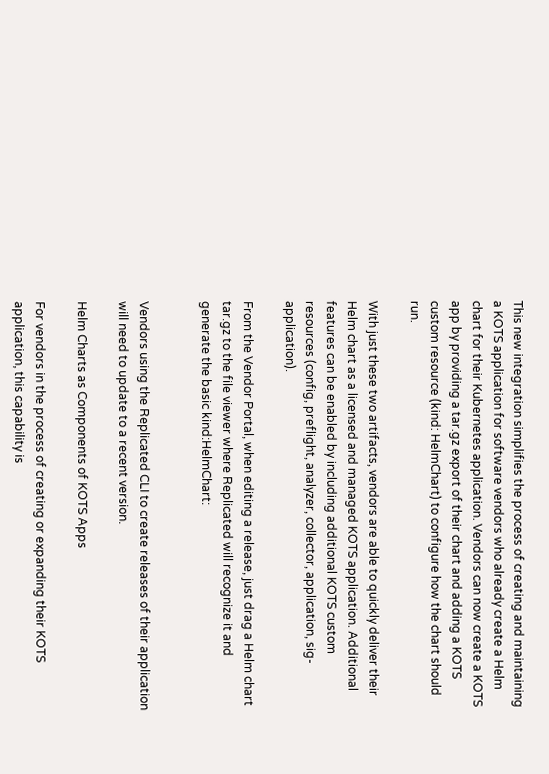This new integration simplifies the process of creating and maintaining a KOTS application for software vendors who already create a Helm chart for their Kubernetes application. Vendors can now create a KOTS app by providing a tar.gz export of their chart and adding a KOTS custom resource (kind: HelmChart) to configure how the chart should run.

With just these two artifacts, vendors are able to quickly deliver their Helm chart as a licensed and managed KOTS application. Additional features can be enabled by including additional KOTS custom resources (config, preflight, analyzer, collector, application, sig-application).

From the Vendor Portal, when editing a release, just drag a Helm chart tar.gz to the file viewer where Replicated will recognize it and generate the basic kind:HelmChart:


Vendors using the Replicated CLI to create releases of their application will need to update to a recent version.

Helm Charts as Components of KOTS Apps

For vendors in the process of creating or expanding their KOTS application, this capability is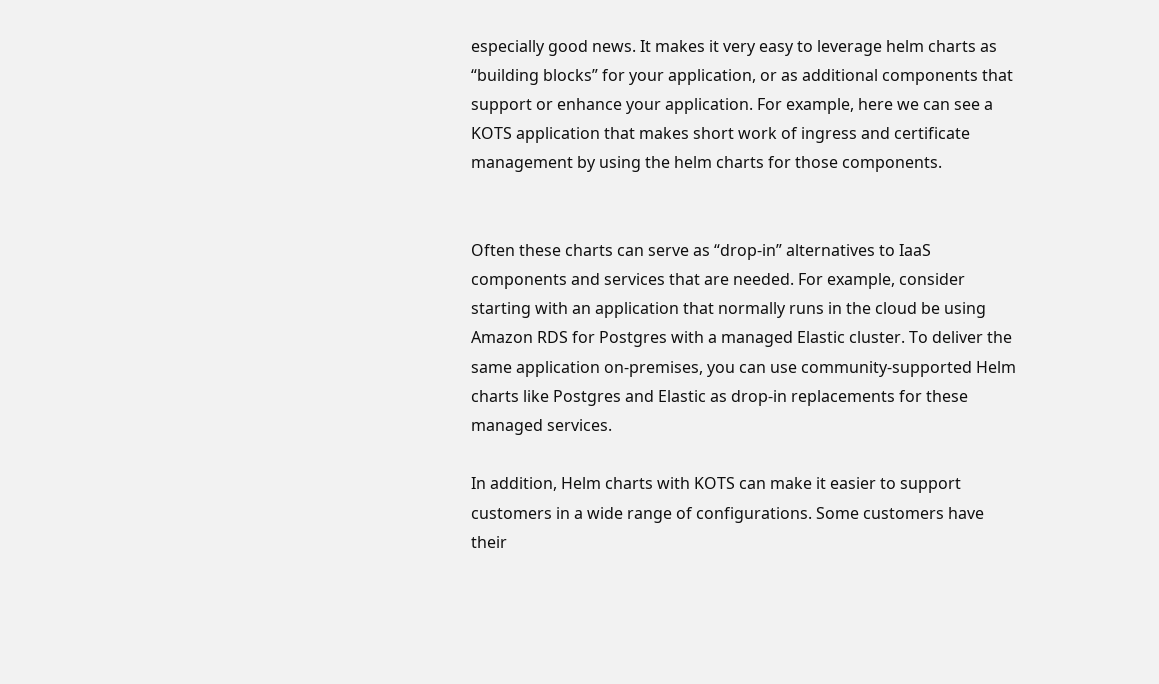especially good news. It makes it very easy to leverage helm charts as “building blocks” for your application, or as additional components that support or enhance your application. For example, here we can see a KOTS application that makes short work of ingress and certificate management by using the helm charts for those components.


Often these charts can serve as “drop-in” alternatives to IaaS components and services that are needed. For example, consider starting with an application that normally runs in the cloud be using Amazon RDS for Postgres with a managed Elastic cluster. To deliver the same application on-premises, you can use community-supported Helm charts like Postgres and Elastic as drop-in replacements for these managed services.

In addition, Helm charts with KOTS can make it easier to support customers in a wide range of configurations. Some customers have their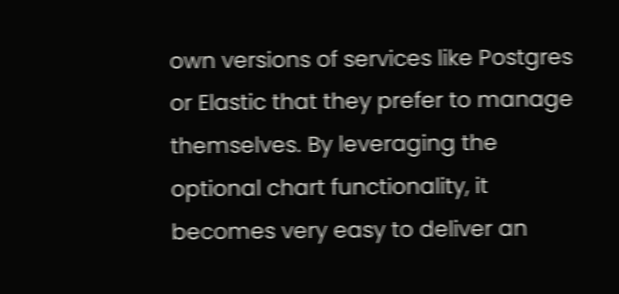own versions of services like Postgres or Elastic that they prefer to manage themselves. By leveraging the optional chart functionality, it becomes very easy to deliver an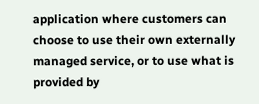application where customers can choose to use their own externally managed service, or to use what is provided by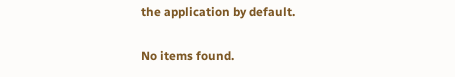the application by default.

No items found.